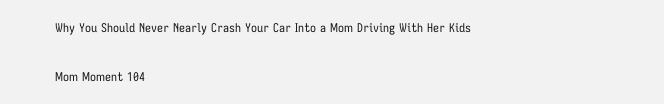Why You Should Never Nearly Crash Your Car Into a Mom Driving With Her Kids

Mom Moment 104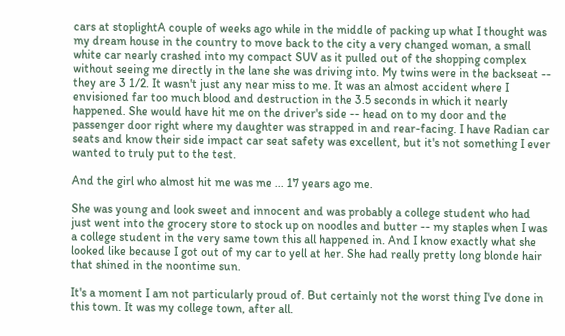cars at stoplightA couple of weeks ago while in the middle of packing up what I thought was my dream house in the country to move back to the city a very changed woman, a small white car nearly crashed into my compact SUV as it pulled out of the shopping complex without seeing me directly in the lane she was driving into. My twins were in the backseat -- they are 3 1/2. It wasn't just any near miss to me. It was an almost accident where I envisioned far too much blood and destruction in the 3.5 seconds in which it nearly happened. She would have hit me on the driver's side -- head on to my door and the passenger door right where my daughter was strapped in and rear-facing. I have Radian car seats and know their side impact car seat safety was excellent, but it's not something I ever wanted to truly put to the test.

And the girl who almost hit me was me ... 17 years ago me.

She was young and look sweet and innocent and was probably a college student who had just went into the grocery store to stock up on noodles and butter -- my staples when I was a college student in the very same town this all happened in. And I know exactly what she looked like because I got out of my car to yell at her. She had really pretty long blonde hair that shined in the noontime sun.

It's a moment I am not particularly proud of. But certainly not the worst thing I've done in this town. It was my college town, after all.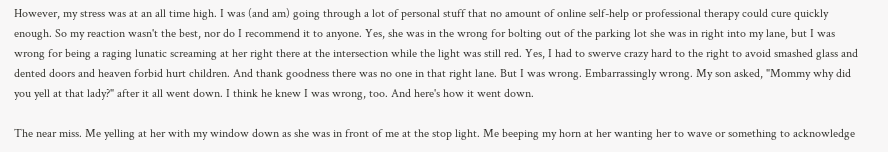However, my stress was at an all time high. I was (and am) going through a lot of personal stuff that no amount of online self-help or professional therapy could cure quickly enough. So my reaction wasn't the best, nor do I recommend it to anyone. Yes, she was in the wrong for bolting out of the parking lot she was in right into my lane, but I was wrong for being a raging lunatic screaming at her right there at the intersection while the light was still red. Yes, I had to swerve crazy hard to the right to avoid smashed glass and dented doors and heaven forbid hurt children. And thank goodness there was no one in that right lane. But I was wrong. Embarrassingly wrong. My son asked, "Mommy why did you yell at that lady?" after it all went down. I think he knew I was wrong, too. And here's how it went down.

The near miss. Me yelling at her with my window down as she was in front of me at the stop light. Me beeping my horn at her wanting her to wave or something to acknowledge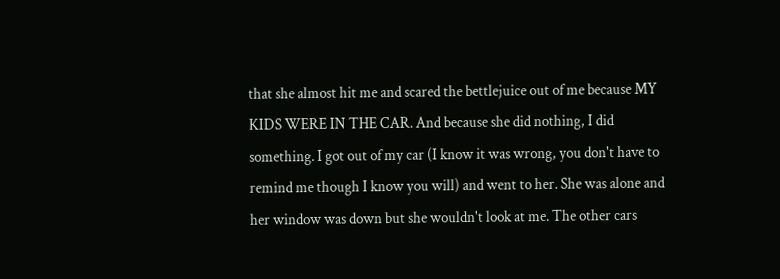that she almost hit me and scared the bettlejuice out of me because MY KIDS WERE IN THE CAR. And because she did nothing, I did something. I got out of my car (I know it was wrong, you don't have to remind me though I know you will) and went to her. She was alone and her window was down but she wouldn't look at me. The other cars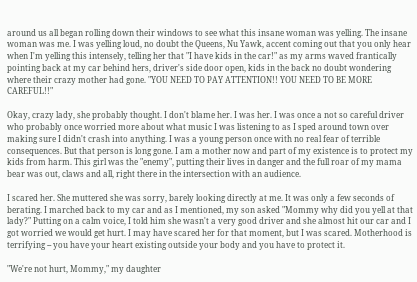around us all began rolling down their windows to see what this insane woman was yelling. The insane woman was me. I was yelling loud, no doubt the Queens, Nu Yawk, accent coming out that you only hear when I'm yelling this intensely, telling her that "I have kids in the car!" as my arms waved frantically pointing back at my car behind hers, driver's side door open, kids in the back no doubt wondering where their crazy mother had gone. "YOU NEED TO PAY ATTENTION!! YOU NEED TO BE MORE CAREFUL!!"

Okay, crazy lady, she probably thought. I don't blame her. I was her. I was once a not so careful driver who probably once worried more about what music I was listening to as I sped around town over making sure I didn't crash into anything. I was a young person once with no real fear of terrible consequences. But that person is long gone. I am a mother now and part of my existence is to protect my kids from harm. This girl was the "enemy", putting their lives in danger and the full roar of my mama bear was out, claws and all, right there in the intersection with an audience.

I scared her. She muttered she was sorry, barely looking directly at me. It was only a few seconds of berating. I marched back to my car and as I mentioned, my son asked "Mommy why did you yell at that lady?" Putting on a calm voice, I told him she wasn't a very good driver and she almost hit our car and I got worried we would get hurt. I may have scared her for that moment, but I was scared. Motherhood is terrifying -- you have your heart existing outside your body and you have to protect it.

"We're not hurt, Mommy," my daughter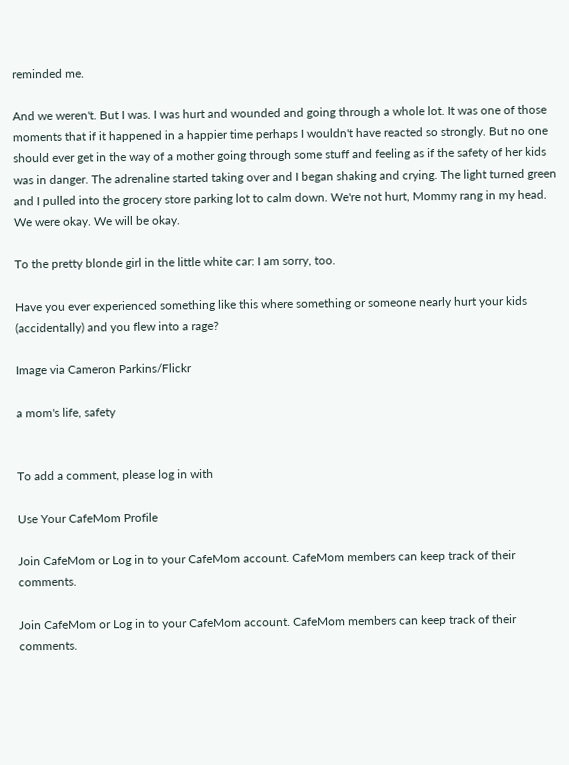reminded me.

And we weren't. But I was. I was hurt and wounded and going through a whole lot. It was one of those moments that if it happened in a happier time perhaps I wouldn't have reacted so strongly. But no one should ever get in the way of a mother going through some stuff and feeling as if the safety of her kids was in danger. The adrenaline started taking over and I began shaking and crying. The light turned green and I pulled into the grocery store parking lot to calm down. We're not hurt, Mommy rang in my head. We were okay. We will be okay.

To the pretty blonde girl in the little white car: I am sorry, too.

Have you ever experienced something like this where something or someone nearly hurt your kids (accidentally) and you flew into a rage?

Image via Cameron Parkins/Flickr

a mom's life, safety


To add a comment, please log in with

Use Your CafeMom Profile

Join CafeMom or Log in to your CafeMom account. CafeMom members can keep track of their comments.

Join CafeMom or Log in to your CafeMom account. CafeMom members can keep track of their comments.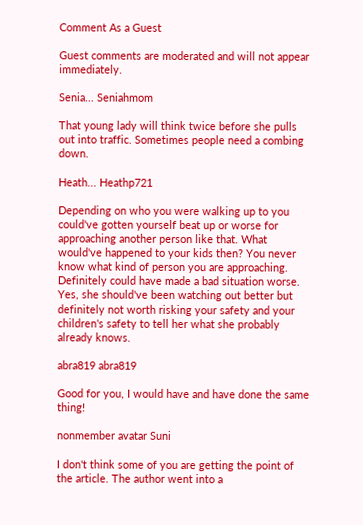Comment As a Guest

Guest comments are moderated and will not appear immediately.

Senia... Seniahmom

That young lady will think twice before she pulls out into traffic. Sometimes people need a combing down.

Heath... Heathp721

Depending on who you were walking up to you could've gotten yourself beat up or worse for approaching another person like that. What would've happened to your kids then? You never know what kind of person you are approaching. Definitely could have made a bad situation worse. Yes, she should've been watching out better but definitely not worth risking your safety and your children's safety to tell her what she probably already knows.

abra819 abra819

Good for you, I would have and have done the same thing!

nonmember avatar Suni

I don't think some of you are getting the point of the article. The author went into a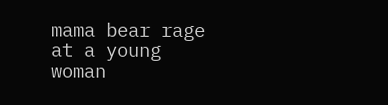mama bear rage at a young woman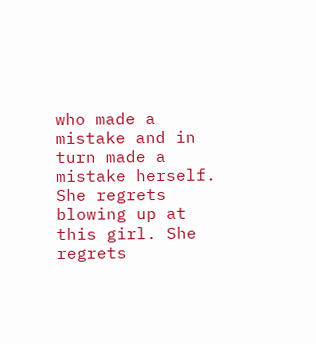who made a mistake and in turn made a mistake herself. She regrets blowing up at this girl. She regrets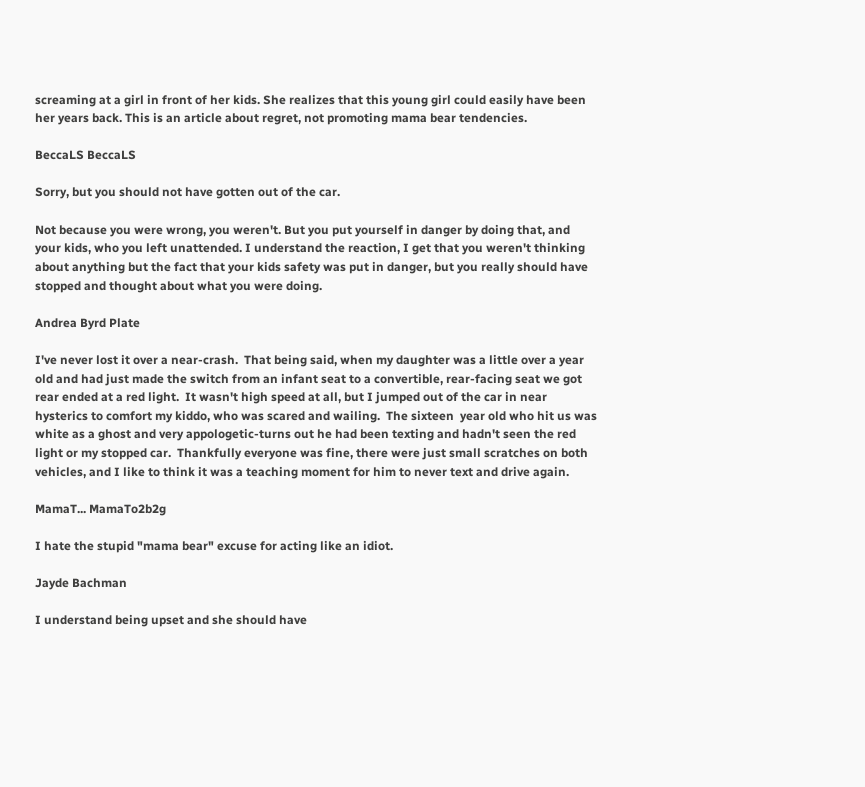screaming at a girl in front of her kids. She realizes that this young girl could easily have been her years back. This is an article about regret, not promoting mama bear tendencies.

BeccaLS BeccaLS

Sorry, but you should not have gotten out of the car.

Not because you were wrong, you weren't. But you put yourself in danger by doing that, and your kids, who you left unattended. I understand the reaction, I get that you weren't thinking about anything but the fact that your kids safety was put in danger, but you really should have stopped and thought about what you were doing.

Andrea Byrd Plate

I've never lost it over a near-crash.  That being said, when my daughter was a little over a year old and had just made the switch from an infant seat to a convertible, rear-facing seat we got rear ended at a red light.  It wasn't high speed at all, but I jumped out of the car in near hysterics to comfort my kiddo, who was scared and wailing.  The sixteen  year old who hit us was white as a ghost and very appologetic-turns out he had been texting and hadn't seen the red light or my stopped car.  Thankfully everyone was fine, there were just small scratches on both vehicles, and I like to think it was a teaching moment for him to never text and drive again.

MamaT... MamaTo2b2g

I hate the stupid "mama bear" excuse for acting like an idiot.

Jayde Bachman

I understand being upset and she should have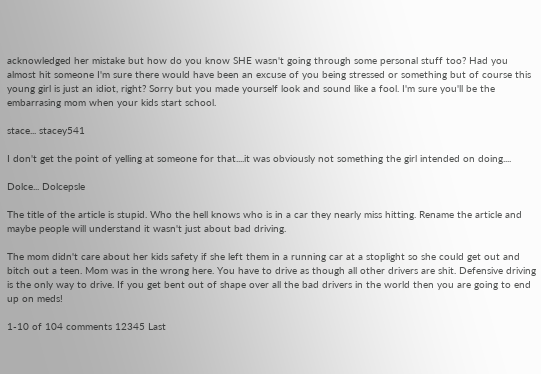acknowledged her mistake but how do you know SHE wasn't going through some personal stuff too? Had you almost hit someone I'm sure there would have been an excuse of you being stressed or something but of course this young girl is just an idiot, right? Sorry but you made yourself look and sound like a fool. I'm sure you'll be the embarrasing mom when your kids start school.

stace... stacey541

I don't get the point of yelling at someone for that....it was obviously not something the girl intended on doing....

Dolce... Dolcepsle

The title of the article is stupid. Who the hell knows who is in a car they nearly miss hitting. Rename the article and maybe people will understand it wasn't just about bad driving.

The mom didn't care about her kids safety if she left them in a running car at a stoplight so she could get out and bitch out a teen. Mom was in the wrong here. You have to drive as though all other drivers are shit. Defensive driving is the only way to drive. If you get bent out of shape over all the bad drivers in the world then you are going to end up on meds!

1-10 of 104 comments 12345 Last